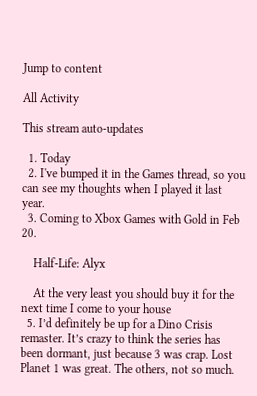Jump to content

All Activity

This stream auto-updates

  1. Today
  2. I've bumped it in the Games thread, so you can see my thoughts when I played it last year.
  3. Coming to Xbox Games with Gold in Feb 20.

    Half-Life: Alyx

    At the very least you should buy it for the next time I come to your house
  5. I’d definitely be up for a Dino Crisis remaster. It’s crazy to think the series has been dormant, just because 3 was crap. Lost Planet 1 was great. The others, not so much.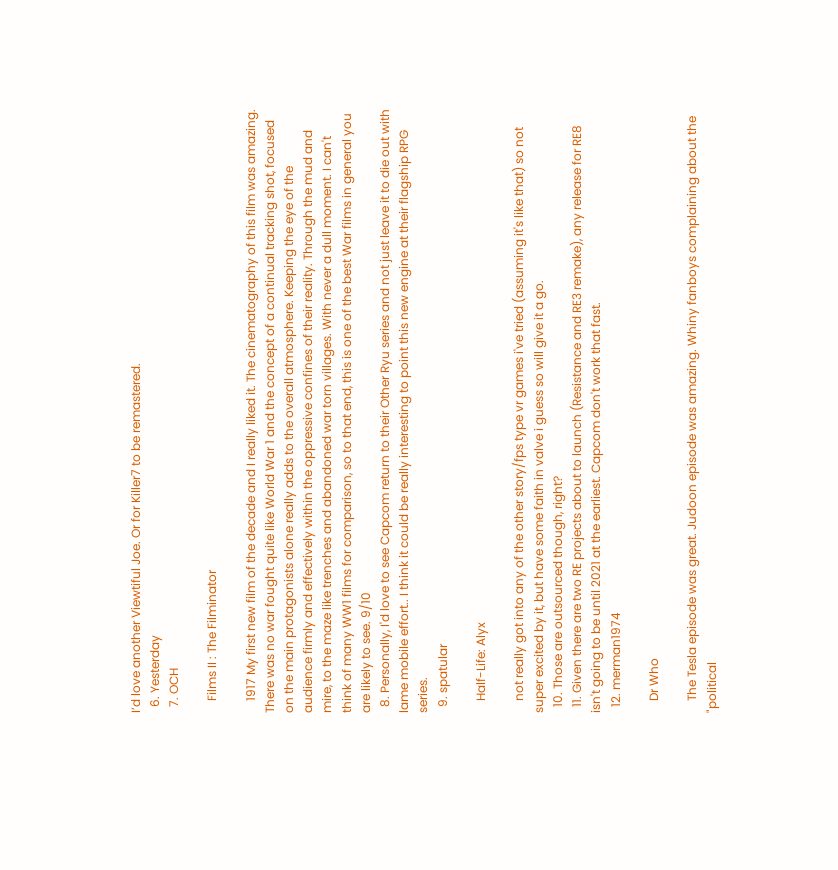I’d love another Viewtiful Joe. Or for Killer7 to be remastered.
  6. Yesterday
  7. OCH

    Films II : The Filminator

    1917 My first new film of the decade and I really liked it. The cinematography of this film was amazing. There was no war fought quite like World War 1 and the concept of a continual tracking shot, focused on the main protagonists alone really adds to the overall atmosphere. Keeping the eye of the audience firmly and effectively within the oppressive confines of their reality. Through the mud and mire, to the maze like trenches and abandoned war torn villages. With never a dull moment. I can't think of many WW1 films for comparison, so to that end, this is one of the best War films in general you are likely to see. 9/10
  8. Personally, I'd love to see Capcom return to their Other Ryu series and not just leave it to die out with lame mobile effort.. I think it could be really interesting to point this new engine at their flagship RPG series.
  9. spatular

    Half-Life: Alyx

    not really got into any of the other story/fps type vr games i've tried (assuming it's like that) so not super excited by it, but have some faith in valve i guess so will give it a go.
  10. Those are outsourced though, right?
  11. Given there are two RE projects about to launch (Resistance and RE3 remake), any release for RE8 isn't going to be until 2021 at the earliest. Capcom don't work that fast.
  12. merman1974

    Dr Who

    The Tesla episode was great. Judoon episode was amazing. Whiny fanboys complaining about the "political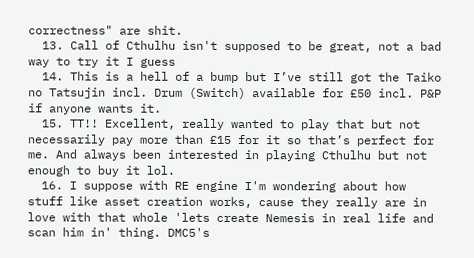correctness" are shit.
  13. Call of Cthulhu isn't supposed to be great, not a bad way to try it I guess
  14. This is a hell of a bump but I’ve still got the Taiko no Tatsujin incl. Drum (Switch) available for £50 incl. P&P if anyone wants it.
  15. TT!! Excellent, really wanted to play that but not necessarily pay more than £15 for it so that’s perfect for me. And always been interested in playing Cthulhu but not enough to buy it lol.
  16. I suppose with RE engine I'm wondering about how stuff like asset creation works, cause they really are in love with that whole 'lets create Nemesis in real life and scan him in' thing. DMC5's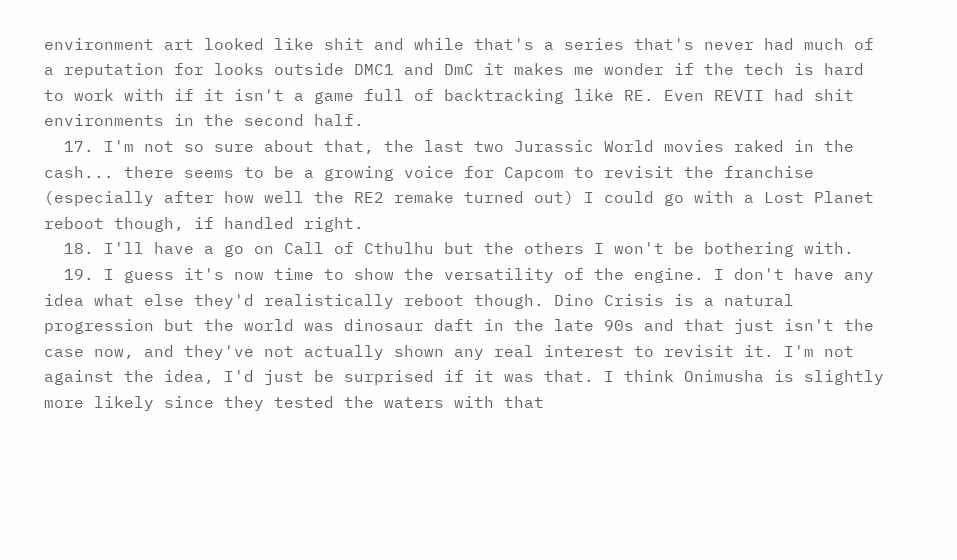environment art looked like shit and while that's a series that's never had much of a reputation for looks outside DMC1 and DmC it makes me wonder if the tech is hard to work with if it isn't a game full of backtracking like RE. Even REVII had shit environments in the second half.
  17. I'm not so sure about that, the last two Jurassic World movies raked in the cash... there seems to be a growing voice for Capcom to revisit the franchise (especially after how well the RE2 remake turned out) I could go with a Lost Planet reboot though, if handled right.
  18. I'll have a go on Call of Cthulhu but the others I won't be bothering with.
  19. I guess it's now time to show the versatility of the engine. I don't have any idea what else they'd realistically reboot though. Dino Crisis is a natural progression but the world was dinosaur daft in the late 90s and that just isn't the case now, and they've not actually shown any real interest to revisit it. I'm not against the idea, I'd just be surprised if it was that. I think Onimusha is slightly more likely since they tested the waters with that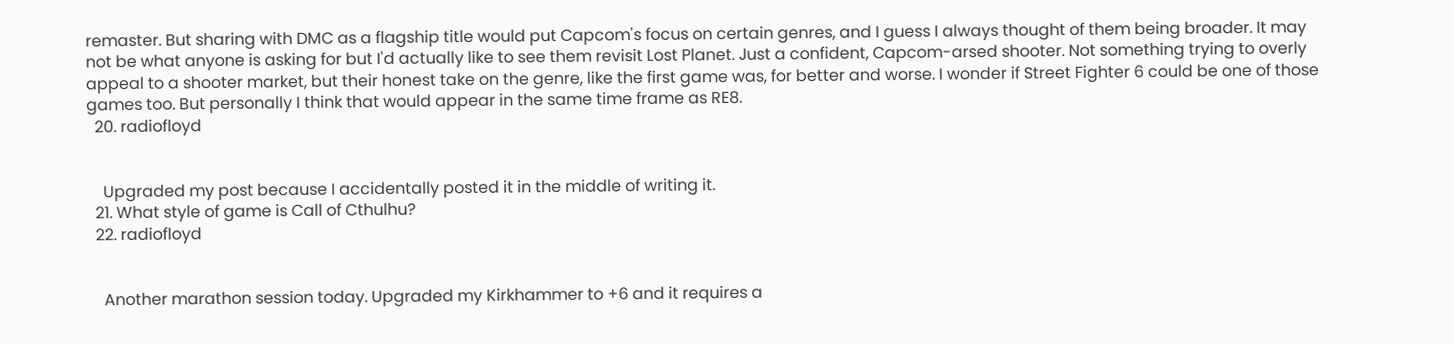remaster. But sharing with DMC as a flagship title would put Capcom's focus on certain genres, and I guess I always thought of them being broader. It may not be what anyone is asking for but I'd actually like to see them revisit Lost Planet. Just a confident, Capcom-arsed shooter. Not something trying to overly appeal to a shooter market, but their honest take on the genre, like the first game was, for better and worse. I wonder if Street Fighter 6 could be one of those games too. But personally I think that would appear in the same time frame as RE8.
  20. radiofloyd


    Upgraded my post because I accidentally posted it in the middle of writing it.
  21. What style of game is Call of Cthulhu?
  22. radiofloyd


    Another marathon session today. Upgraded my Kirkhammer to +6 and it requires a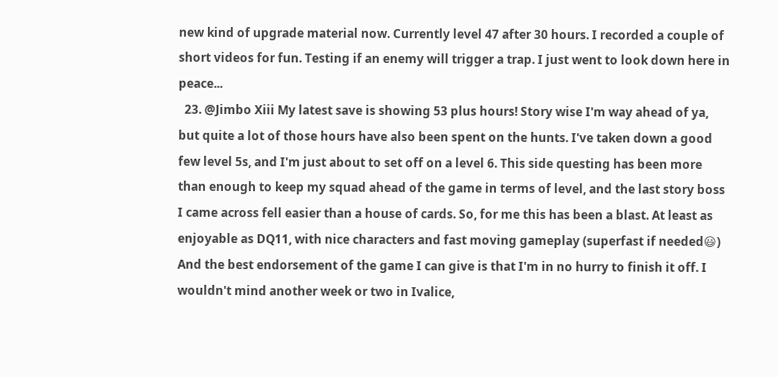new kind of upgrade material now. Currently level 47 after 30 hours. I recorded a couple of short videos for fun. Testing if an enemy will trigger a trap. I just went to look down here in peace...
  23. @Jimbo Xiii My latest save is showing 53 plus hours! Story wise I'm way ahead of ya, but quite a lot of those hours have also been spent on the hunts. I've taken down a good few level 5s, and I'm just about to set off on a level 6. This side questing has been more than enough to keep my squad ahead of the game in terms of level, and the last story boss I came across fell easier than a house of cards. So, for me this has been a blast. At least as enjoyable as DQ11, with nice characters and fast moving gameplay (superfast if needed😃) And the best endorsement of the game I can give is that I'm in no hurry to finish it off. I wouldn't mind another week or two in Ivalice,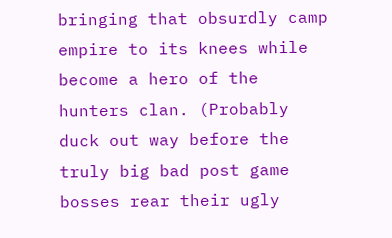bringing that obsurdly camp empire to its knees while become a hero of the hunters clan. (Probably duck out way before the truly big bad post game bosses rear their ugly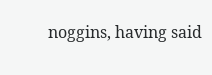noggins, having said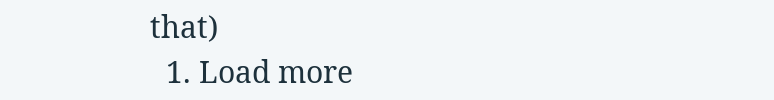that)
  1. Load more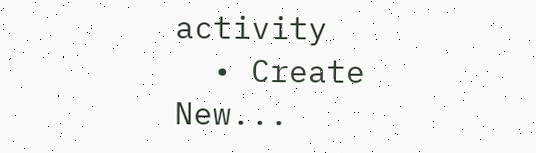activity
  • Create New...